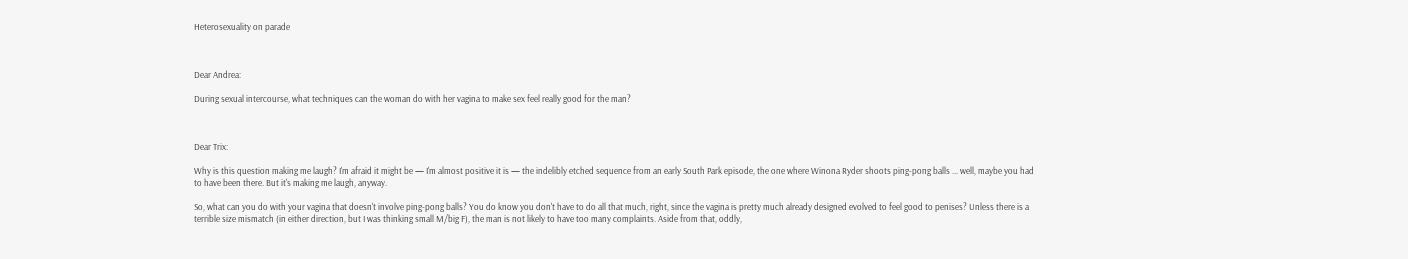Heterosexuality on parade



Dear Andrea:

During sexual intercourse, what techniques can the woman do with her vagina to make sex feel really good for the man?



Dear Trix:

Why is this question making me laugh? I'm afraid it might be — I'm almost positive it is — the indelibly etched sequence from an early South Park episode, the one where Winona Ryder shoots ping-pong balls ... well, maybe you had to have been there. But it's making me laugh, anyway.

So, what can you do with your vagina that doesn't involve ping-pong balls? You do know you don't have to do all that much, right, since the vagina is pretty much already designed evolved to feel good to penises? Unless there is a terrible size mismatch (in either direction, but I was thinking small M/big F), the man is not likely to have too many complaints. Aside from that, oddly,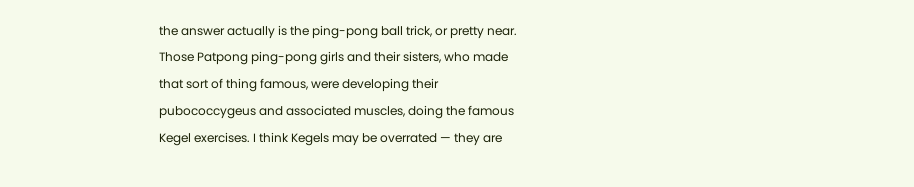the answer actually is the ping-pong ball trick, or pretty near. Those Patpong ping-pong girls and their sisters, who made that sort of thing famous, were developing their pubococcygeus and associated muscles, doing the famous Kegel exercises. I think Kegels may be overrated — they are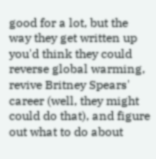good for a lot, but the way they get written up you'd think they could reverse global warming, revive Britney Spears' career (well, they might could do that), and figure out what to do about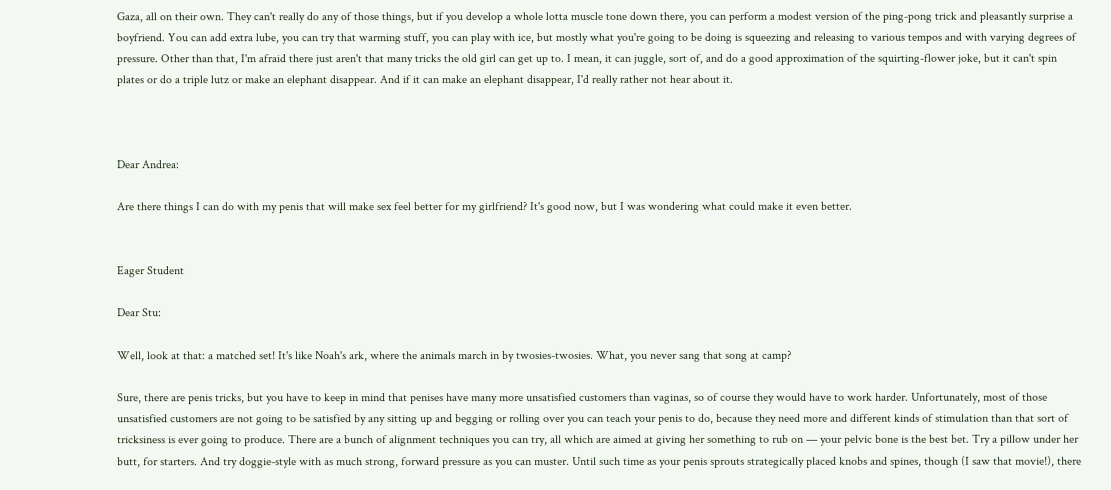Gaza, all on their own. They can't really do any of those things, but if you develop a whole lotta muscle tone down there, you can perform a modest version of the ping-pong trick and pleasantly surprise a boyfriend. You can add extra lube, you can try that warming stuff, you can play with ice, but mostly what you're going to be doing is squeezing and releasing to various tempos and with varying degrees of pressure. Other than that, I'm afraid there just aren't that many tricks the old girl can get up to. I mean, it can juggle, sort of, and do a good approximation of the squirting-flower joke, but it can't spin plates or do a triple lutz or make an elephant disappear. And if it can make an elephant disappear, I'd really rather not hear about it.



Dear Andrea:

Are there things I can do with my penis that will make sex feel better for my girlfriend? It's good now, but I was wondering what could make it even better.


Eager Student

Dear Stu:

Well, look at that: a matched set! It's like Noah's ark, where the animals march in by twosies-twosies. What, you never sang that song at camp?

Sure, there are penis tricks, but you have to keep in mind that penises have many more unsatisfied customers than vaginas, so of course they would have to work harder. Unfortunately, most of those unsatisfied customers are not going to be satisfied by any sitting up and begging or rolling over you can teach your penis to do, because they need more and different kinds of stimulation than that sort of tricksiness is ever going to produce. There are a bunch of alignment techniques you can try, all which are aimed at giving her something to rub on — your pelvic bone is the best bet. Try a pillow under her butt, for starters. And try doggie-style with as much strong, forward pressure as you can muster. Until such time as your penis sprouts strategically placed knobs and spines, though (I saw that movie!), there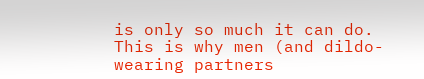is only so much it can do. This is why men (and dildo-wearing partners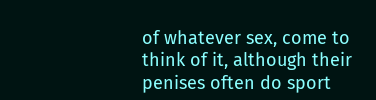of whatever sex, come to think of it, although their penises often do sport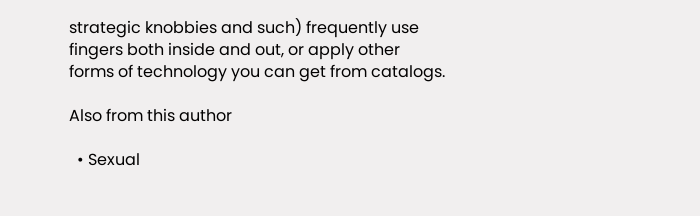strategic knobbies and such) frequently use fingers both inside and out, or apply other forms of technology you can get from catalogs.

Also from this author

  • Sexual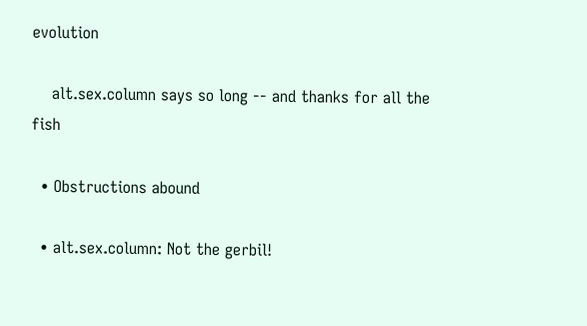evolution

    alt.sex.column says so long -- and thanks for all the fish

  • Obstructions abound

  • alt.sex.column: Not the gerbil!